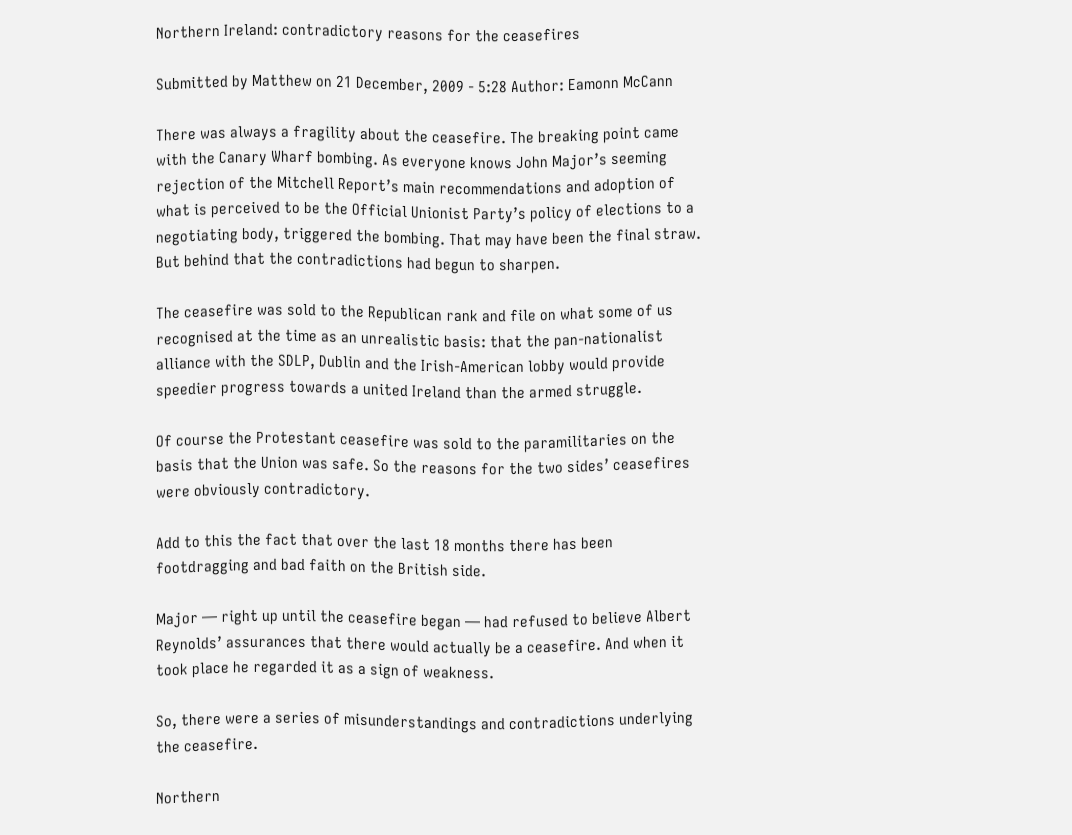Northern Ireland: contradictory reasons for the ceasefires

Submitted by Matthew on 21 December, 2009 - 5:28 Author: Eamonn McCann

There was always a fragility about the ceasefire. The breaking point came with the Canary Wharf bombing. As everyone knows John Major’s seeming rejection of the Mitchell Report’s main recommendations and adoption of what is perceived to be the Official Unionist Party’s policy of elections to a negotiating body, triggered the bombing. That may have been the final straw. But behind that the contradictions had begun to sharpen.

The ceasefire was sold to the Republican rank and file on what some of us recognised at the time as an unrealistic basis: that the pan-nationalist alliance with the SDLP, Dublin and the Irish-American lobby would provide speedier progress towards a united Ireland than the armed struggle.

Of course the Protestant ceasefire was sold to the paramilitaries on the basis that the Union was safe. So the reasons for the two sides’ ceasefires were obviously contradictory.

Add to this the fact that over the last 18 months there has been footdragging and bad faith on the British side.

Major — right up until the ceasefire began — had refused to believe Albert Reynolds’ assurances that there would actually be a ceasefire. And when it took place he regarded it as a sign of weakness.

So, there were a series of misunderstandings and contradictions underlying the ceasefire.

Northern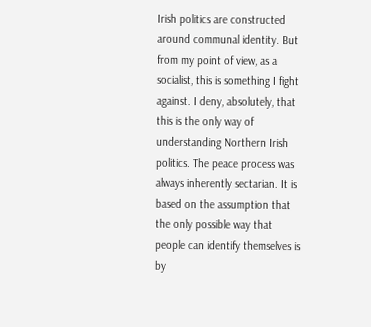Irish politics are constructed around communal identity. But from my point of view, as a socialist, this is something I fight against. I deny, absolutely, that this is the only way of understanding Northern Irish politics. The peace process was always inherently sectarian. It is based on the assumption that the only possible way that people can identify themselves is by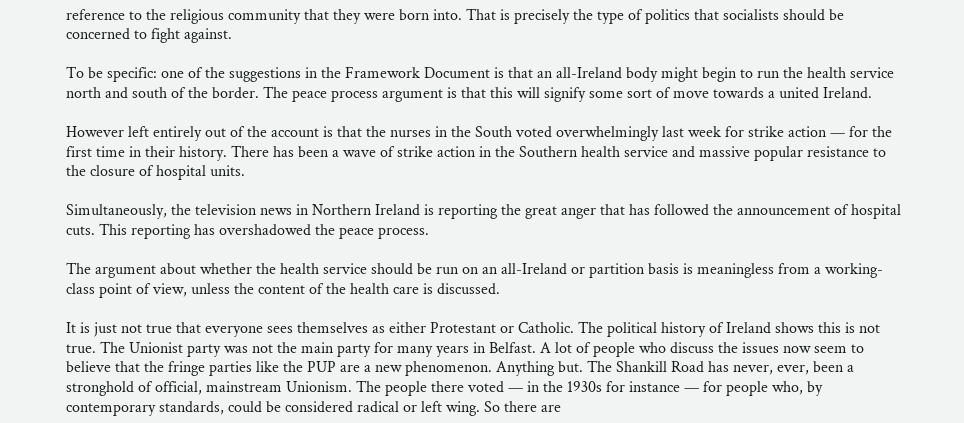reference to the religious community that they were born into. That is precisely the type of politics that socialists should be concerned to fight against.

To be specific: one of the suggestions in the Framework Document is that an all-Ireland body might begin to run the health service north and south of the border. The peace process argument is that this will signify some sort of move towards a united Ireland.

However left entirely out of the account is that the nurses in the South voted overwhelmingly last week for strike action — for the first time in their history. There has been a wave of strike action in the Southern health service and massive popular resistance to the closure of hospital units.

Simultaneously, the television news in Northern Ireland is reporting the great anger that has followed the announcement of hospital cuts. This reporting has overshadowed the peace process.

The argument about whether the health service should be run on an all-Ireland or partition basis is meaningless from a working-class point of view, unless the content of the health care is discussed.

It is just not true that everyone sees themselves as either Protestant or Catholic. The political history of Ireland shows this is not true. The Unionist party was not the main party for many years in Belfast. A lot of people who discuss the issues now seem to believe that the fringe parties like the PUP are a new phenomenon. Anything but. The Shankill Road has never, ever, been a stronghold of official, mainstream Unionism. The people there voted — in the 1930s for instance — for people who, by contemporary standards, could be considered radical or left wing. So there are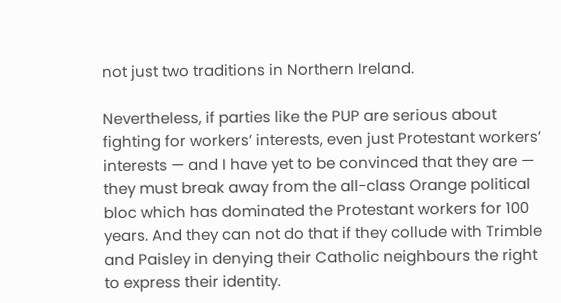not just two traditions in Northern Ireland.

Nevertheless, if parties like the PUP are serious about fighting for workers’ interests, even just Protestant workers’ interests — and I have yet to be convinced that they are — they must break away from the all-class Orange political bloc which has dominated the Protestant workers for 100 years. And they can not do that if they collude with Trimble and Paisley in denying their Catholic neighbours the right to express their identity.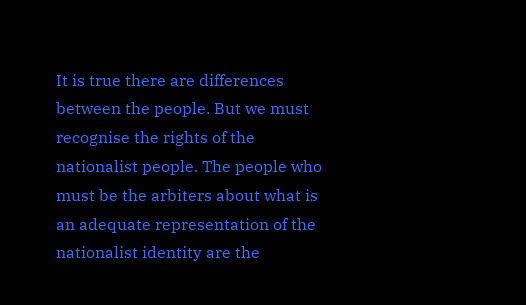It is true there are differences between the people. But we must recognise the rights of the nationalist people. The people who must be the arbiters about what is an adequate representation of the nationalist identity are the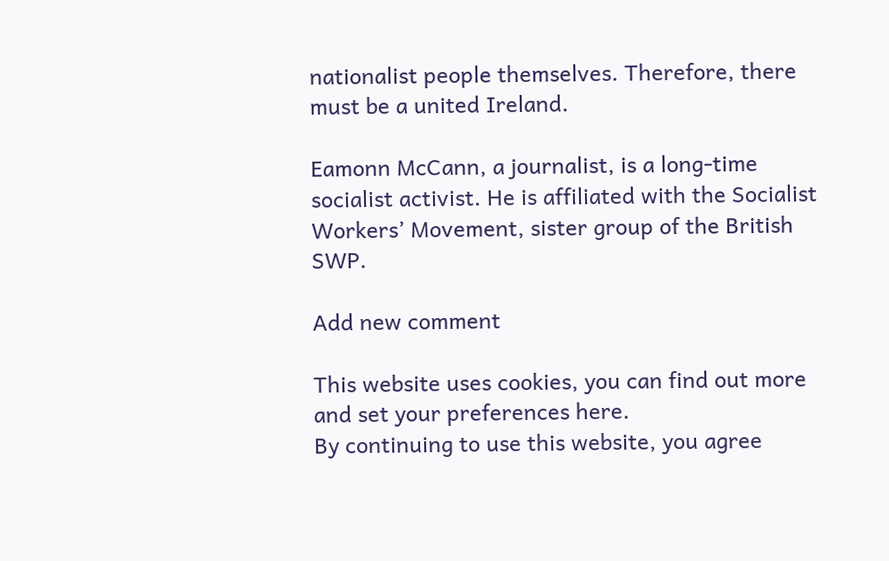nationalist people themselves. Therefore, there must be a united Ireland.

Eamonn McCann, a journalist, is a long-time socialist activist. He is affiliated with the Socialist Workers’ Movement, sister group of the British SWP.

Add new comment

This website uses cookies, you can find out more and set your preferences here.
By continuing to use this website, you agree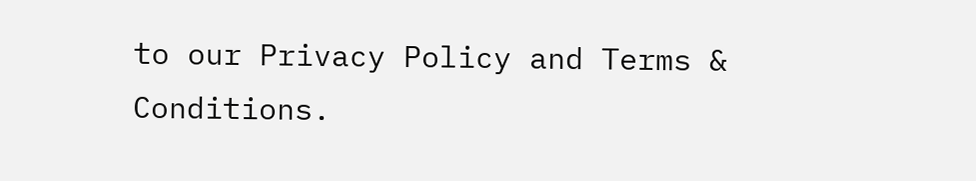to our Privacy Policy and Terms & Conditions.